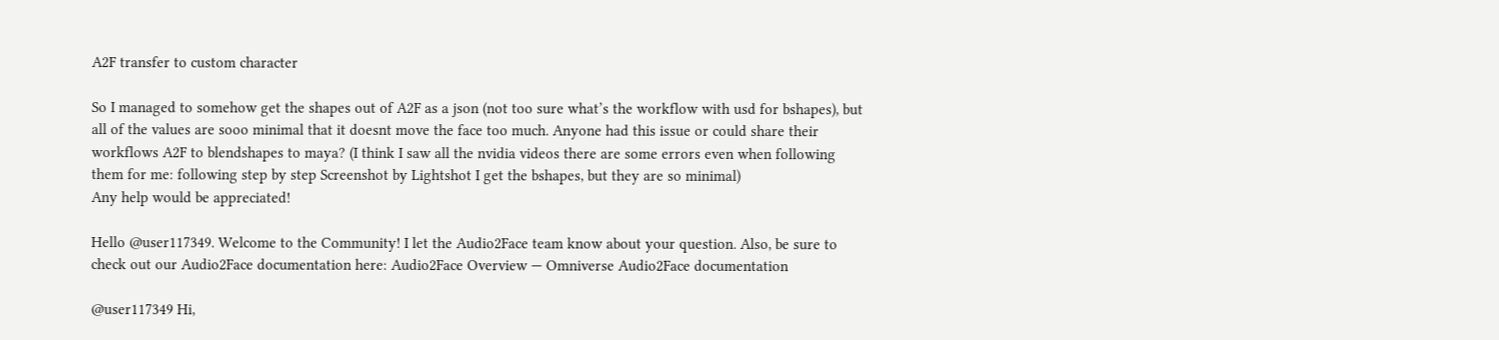A2F transfer to custom character

So I managed to somehow get the shapes out of A2F as a json (not too sure what’s the workflow with usd for bshapes), but all of the values are sooo minimal that it doesnt move the face too much. Anyone had this issue or could share their workflows A2F to blendshapes to maya? (I think I saw all the nvidia videos there are some errors even when following them for me: following step by step Screenshot by Lightshot I get the bshapes, but they are so minimal)
Any help would be appreciated!

Hello @user117349. Welcome to the Community! I let the Audio2Face team know about your question. Also, be sure to check out our Audio2Face documentation here: Audio2Face Overview — Omniverse Audio2Face documentation

@user117349 Hi,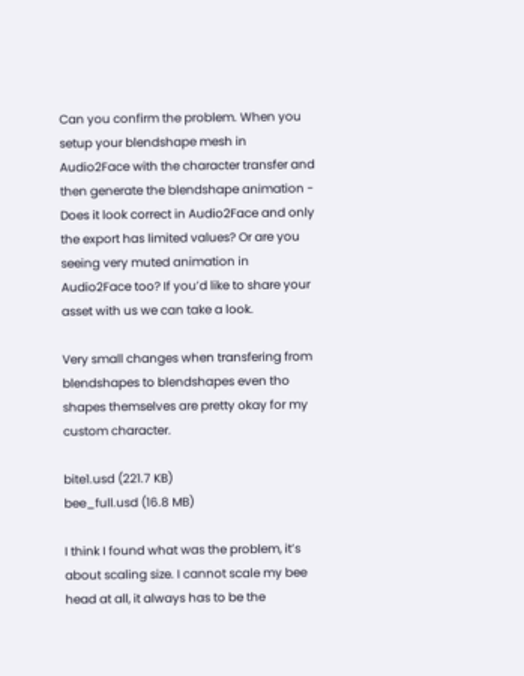Can you confirm the problem. When you setup your blendshape mesh in Audio2Face with the character transfer and then generate the blendshape animation - Does it look correct in Audio2Face and only the export has limited values? Or are you seeing very muted animation in Audio2Face too? If you’d like to share your asset with us we can take a look.

Very small changes when transfering from blendshapes to blendshapes even tho shapes themselves are pretty okay for my custom character.

bite1.usd (221.7 KB)
bee_full.usd (16.8 MB)

I think I found what was the problem, it’s about scaling size. I cannot scale my bee head at all, it always has to be the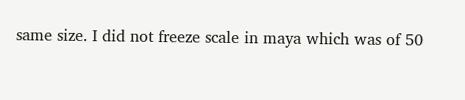same size. I did not freeze scale in maya which was of 50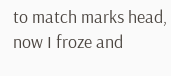to match marks head, now I froze and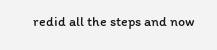redid all the steps and now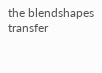the blendshapes transfer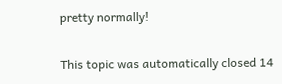pretty normally!

This topic was automatically closed 14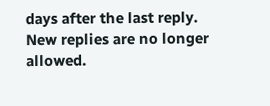days after the last reply. New replies are no longer allowed.